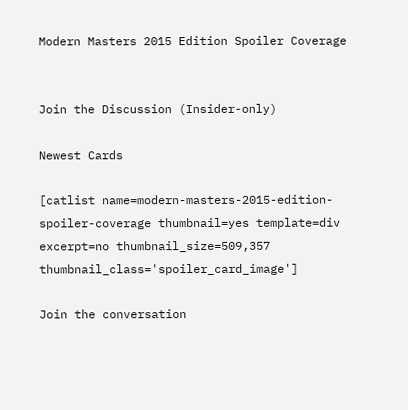Modern Masters 2015 Edition Spoiler Coverage


Join the Discussion (Insider-only)

Newest Cards

[catlist name=modern-masters-2015-edition-spoiler-coverage thumbnail=yes template=div excerpt=no thumbnail_size=509,357 thumbnail_class='spoiler_card_image']

Join the conversation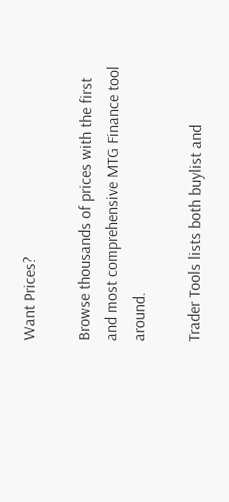Want Prices?

Browse thousands of prices with the first and most comprehensive MTG Finance tool around.

Trader Tools lists both buylist and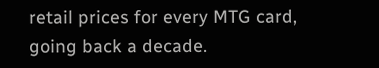retail prices for every MTG card, going back a decade.